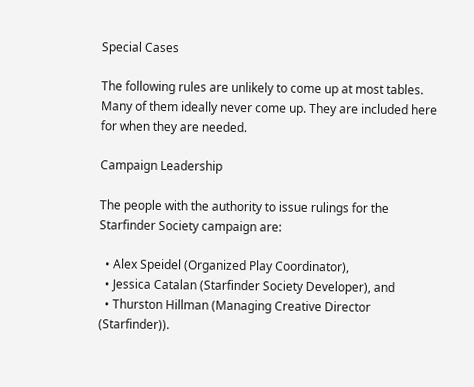Special Cases

The following rules are unlikely to come up at most tables. Many of them ideally never come up. They are included here for when they are needed.

Campaign Leadership

The people with the authority to issue rulings for the Starfinder Society campaign are:

  • Alex Speidel (Organized Play Coordinator),
  • Jessica Catalan (Starfinder Society Developer), and
  • Thurston Hillman (Managing Creative Director (Starfinder)).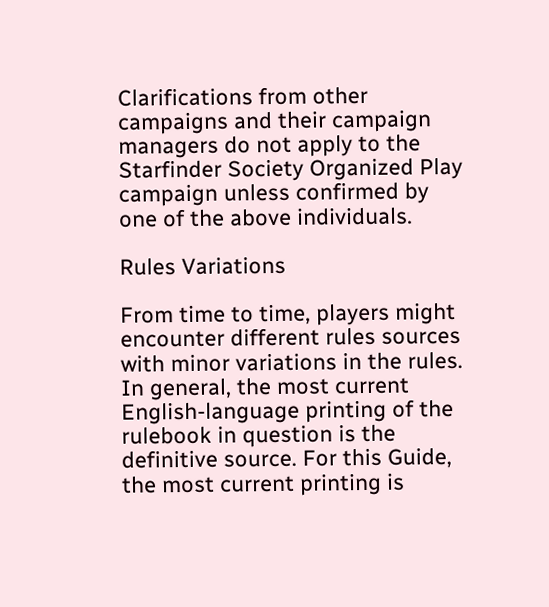Clarifications from other campaigns and their campaign managers do not apply to the Starfinder Society Organized Play campaign unless confirmed by one of the above individuals.

Rules Variations

From time to time, players might encounter different rules sources with minor variations in the rules. In general, the most current English-language printing of the rulebook in question is the definitive source. For this Guide, the most current printing is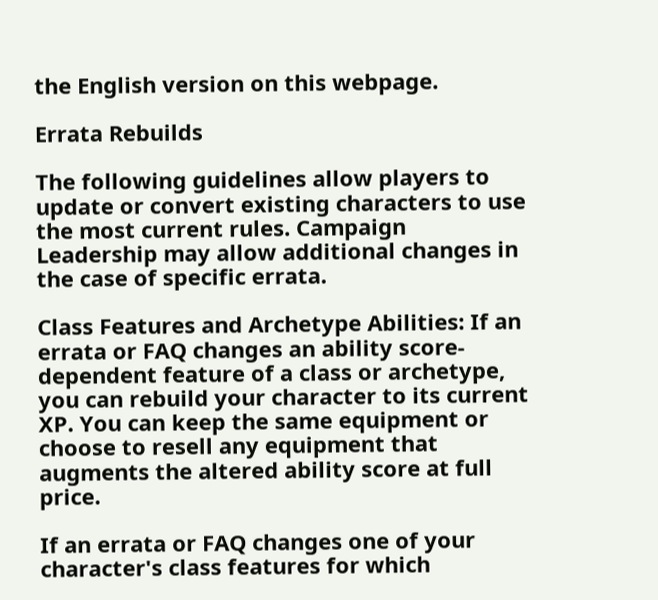the English version on this webpage.

Errata Rebuilds

The following guidelines allow players to update or convert existing characters to use the most current rules. Campaign Leadership may allow additional changes in the case of specific errata.

Class Features and Archetype Abilities: If an errata or FAQ changes an ability score-dependent feature of a class or archetype, you can rebuild your character to its current XP. You can keep the same equipment or choose to resell any equipment that augments the altered ability score at full price.

If an errata or FAQ changes one of your character's class features for which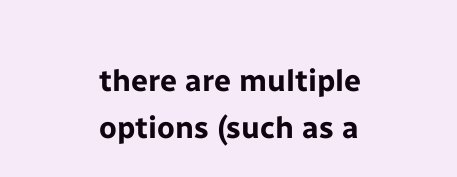there are multiple options (such as a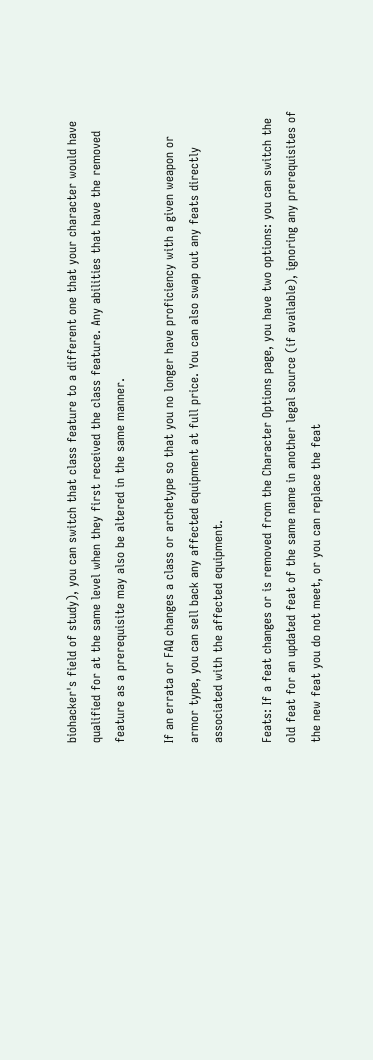biohacker's field of study), you can switch that class feature to a different one that your character would have qualified for at the same level when they first received the class feature. Any abilities that have the removed feature as a prerequisite may also be altered in the same manner.

If an errata or FAQ changes a class or archetype so that you no longer have proficiency with a given weapon or armor type, you can sell back any affected equipment at full price. You can also swap out any feats directly associated with the affected equipment.

Feats: If a feat changes or is removed from the Character Options page, you have two options: you can switch the old feat for an updated feat of the same name in another legal source (if available), ignoring any prerequisites of the new feat you do not meet, or you can replace the feat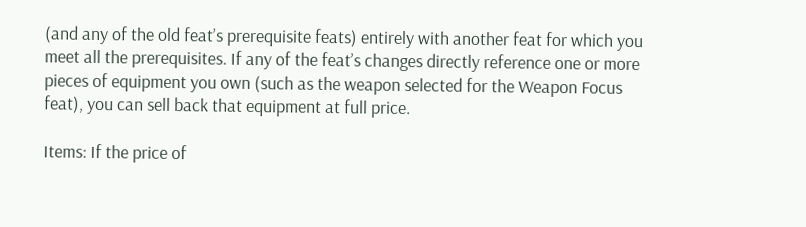(and any of the old feat’s prerequisite feats) entirely with another feat for which you meet all the prerequisites. If any of the feat’s changes directly reference one or more pieces of equipment you own (such as the weapon selected for the Weapon Focus feat), you can sell back that equipment at full price.

Items: If the price of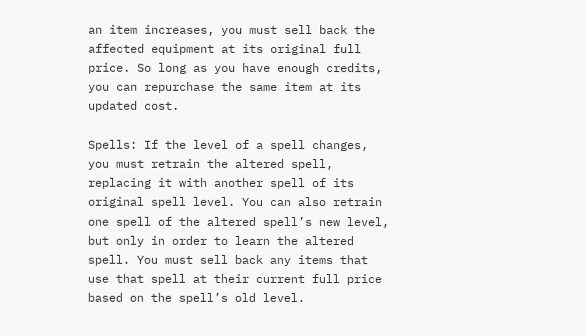an item increases, you must sell back the affected equipment at its original full price. So long as you have enough credits, you can repurchase the same item at its updated cost.

Spells: If the level of a spell changes, you must retrain the altered spell, replacing it with another spell of its original spell level. You can also retrain one spell of the altered spell’s new level, but only in order to learn the altered spell. You must sell back any items that use that spell at their current full price based on the spell’s old level.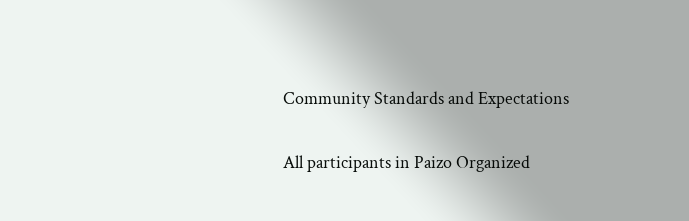Community Standards and Expectations

All participants in Paizo Organized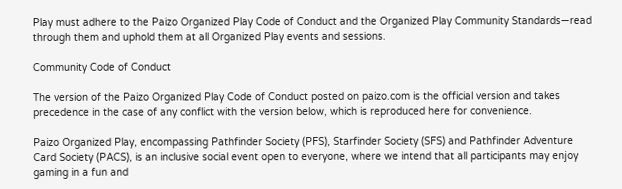Play must adhere to the Paizo Organized Play Code of Conduct and the Organized Play Community Standards—read through them and uphold them at all Organized Play events and sessions.

Community Code of Conduct

The version of the Paizo Organized Play Code of Conduct posted on paizo.com is the official version and takes precedence in the case of any conflict with the version below, which is reproduced here for convenience.

Paizo Organized Play, encompassing Pathfinder Society (PFS), Starfinder Society (SFS) and Pathfinder Adventure Card Society (PACS), is an inclusive social event open to everyone, where we intend that all participants may enjoy gaming in a fun and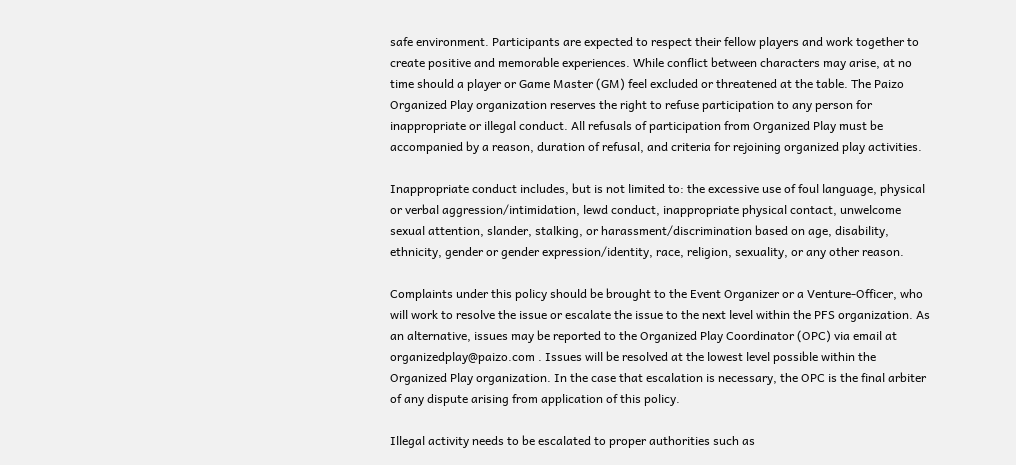safe environment. Participants are expected to respect their fellow players and work together to create positive and memorable experiences. While conflict between characters may arise, at no time should a player or Game Master (GM) feel excluded or threatened at the table. The Paizo Organized Play organization reserves the right to refuse participation to any person for inappropriate or illegal conduct. All refusals of participation from Organized Play must be accompanied by a reason, duration of refusal, and criteria for rejoining organized play activities.

Inappropriate conduct includes, but is not limited to: the excessive use of foul language, physical or verbal aggression/intimidation, lewd conduct, inappropriate physical contact, unwelcome sexual attention, slander, stalking, or harassment/discrimination based on age, disability, ethnicity, gender or gender expression/identity, race, religion, sexuality, or any other reason.

Complaints under this policy should be brought to the Event Organizer or a Venture-Officer, who will work to resolve the issue or escalate the issue to the next level within the PFS organization. As an alternative, issues may be reported to the Organized Play Coordinator (OPC) via email at organizedplay@paizo.com . Issues will be resolved at the lowest level possible within the Organized Play organization. In the case that escalation is necessary, the OPC is the final arbiter of any dispute arising from application of this policy.

Illegal activity needs to be escalated to proper authorities such as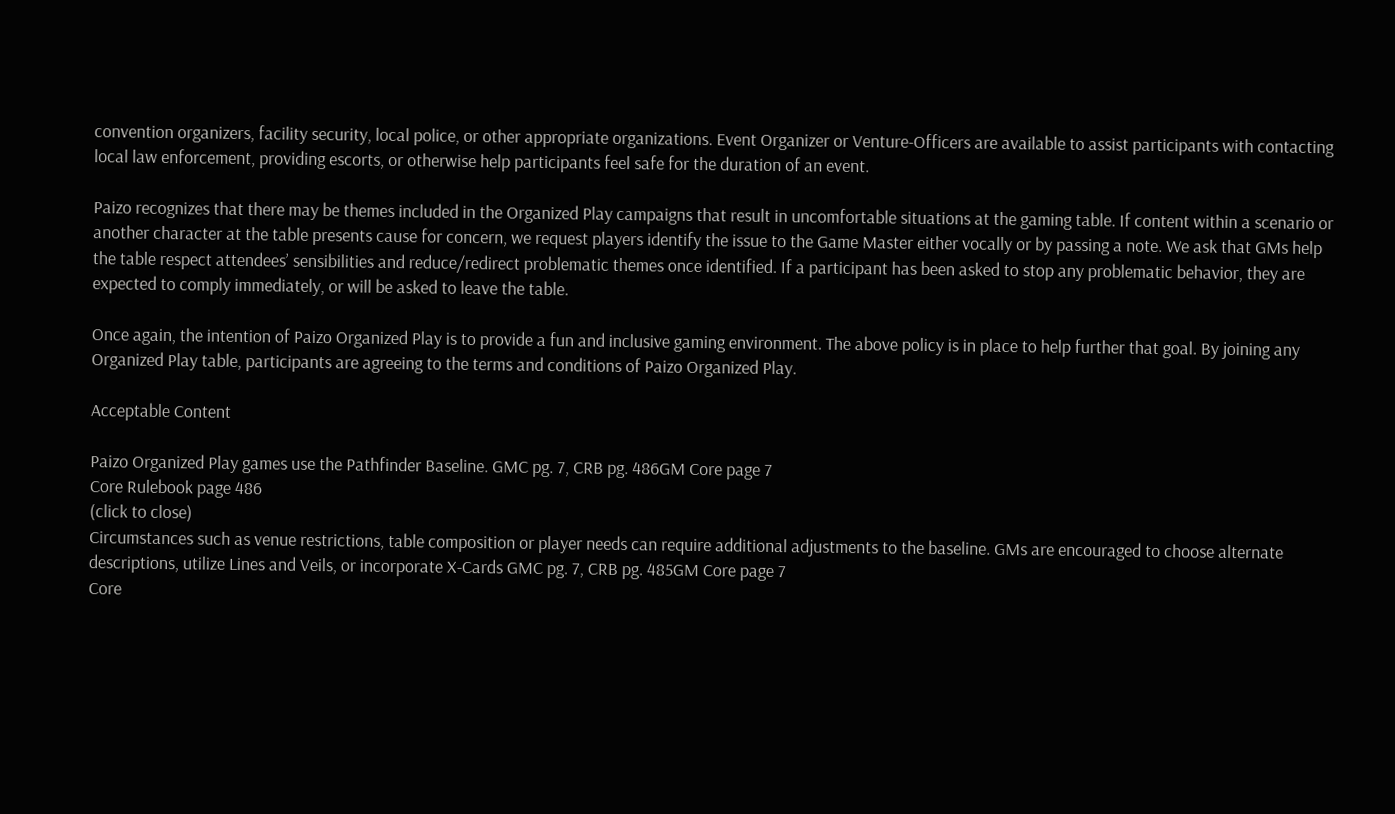convention organizers, facility security, local police, or other appropriate organizations. Event Organizer or Venture-Officers are available to assist participants with contacting local law enforcement, providing escorts, or otherwise help participants feel safe for the duration of an event.

Paizo recognizes that there may be themes included in the Organized Play campaigns that result in uncomfortable situations at the gaming table. If content within a scenario or another character at the table presents cause for concern, we request players identify the issue to the Game Master either vocally or by passing a note. We ask that GMs help the table respect attendees’ sensibilities and reduce/redirect problematic themes once identified. If a participant has been asked to stop any problematic behavior, they are expected to comply immediately, or will be asked to leave the table.

Once again, the intention of Paizo Organized Play is to provide a fun and inclusive gaming environment. The above policy is in place to help further that goal. By joining any Organized Play table, participants are agreeing to the terms and conditions of Paizo Organized Play.

Acceptable Content

Paizo Organized Play games use the Pathfinder Baseline. GMC pg. 7, CRB pg. 486GM Core page 7
Core Rulebook page 486
(click to close)
Circumstances such as venue restrictions, table composition or player needs can require additional adjustments to the baseline. GMs are encouraged to choose alternate descriptions, utilize Lines and Veils, or incorporate X-Cards GMC pg. 7, CRB pg. 485GM Core page 7
Core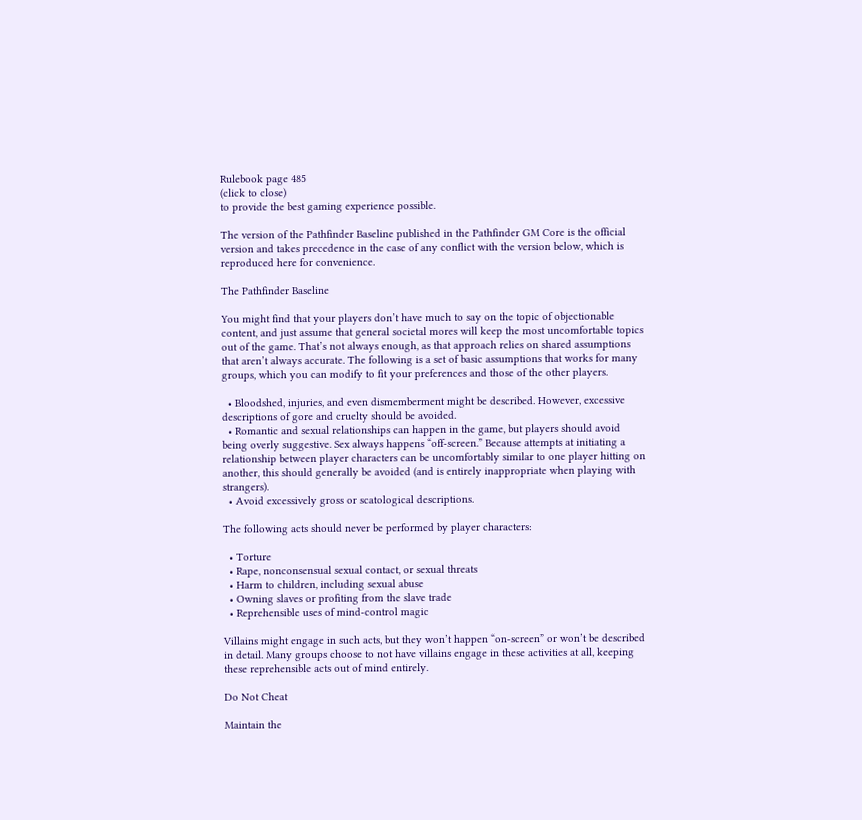Rulebook page 485
(click to close)
to provide the best gaming experience possible.

The version of the Pathfinder Baseline published in the Pathfinder GM Core is the official version and takes precedence in the case of any conflict with the version below, which is reproduced here for convenience.

The Pathfinder Baseline

You might find that your players don’t have much to say on the topic of objectionable content, and just assume that general societal mores will keep the most uncomfortable topics out of the game. That’s not always enough, as that approach relies on shared assumptions that aren’t always accurate. The following is a set of basic assumptions that works for many groups, which you can modify to fit your preferences and those of the other players.

  • Bloodshed, injuries, and even dismemberment might be described. However, excessive descriptions of gore and cruelty should be avoided.
  • Romantic and sexual relationships can happen in the game, but players should avoid being overly suggestive. Sex always happens “off-screen.” Because attempts at initiating a relationship between player characters can be uncomfortably similar to one player hitting on another, this should generally be avoided (and is entirely inappropriate when playing with strangers).
  • Avoid excessively gross or scatological descriptions.

The following acts should never be performed by player characters:

  • Torture
  • Rape, nonconsensual sexual contact, or sexual threats
  • Harm to children, including sexual abuse
  • Owning slaves or profiting from the slave trade
  • Reprehensible uses of mind-control magic

Villains might engage in such acts, but they won’t happen “on-screen” or won’t be described in detail. Many groups choose to not have villains engage in these activities at all, keeping these reprehensible acts out of mind entirely.

Do Not Cheat

Maintain the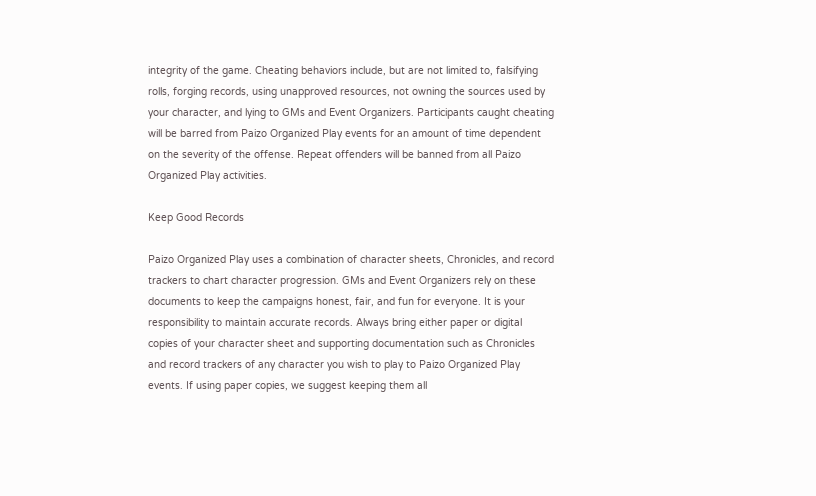integrity of the game. Cheating behaviors include, but are not limited to, falsifying rolls, forging records, using unapproved resources, not owning the sources used by your character, and lying to GMs and Event Organizers. Participants caught cheating will be barred from Paizo Organized Play events for an amount of time dependent on the severity of the offense. Repeat offenders will be banned from all Paizo Organized Play activities.

Keep Good Records

Paizo Organized Play uses a combination of character sheets, Chronicles, and record trackers to chart character progression. GMs and Event Organizers rely on these documents to keep the campaigns honest, fair, and fun for everyone. It is your responsibility to maintain accurate records. Always bring either paper or digital copies of your character sheet and supporting documentation such as Chronicles and record trackers of any character you wish to play to Paizo Organized Play events. If using paper copies, we suggest keeping them all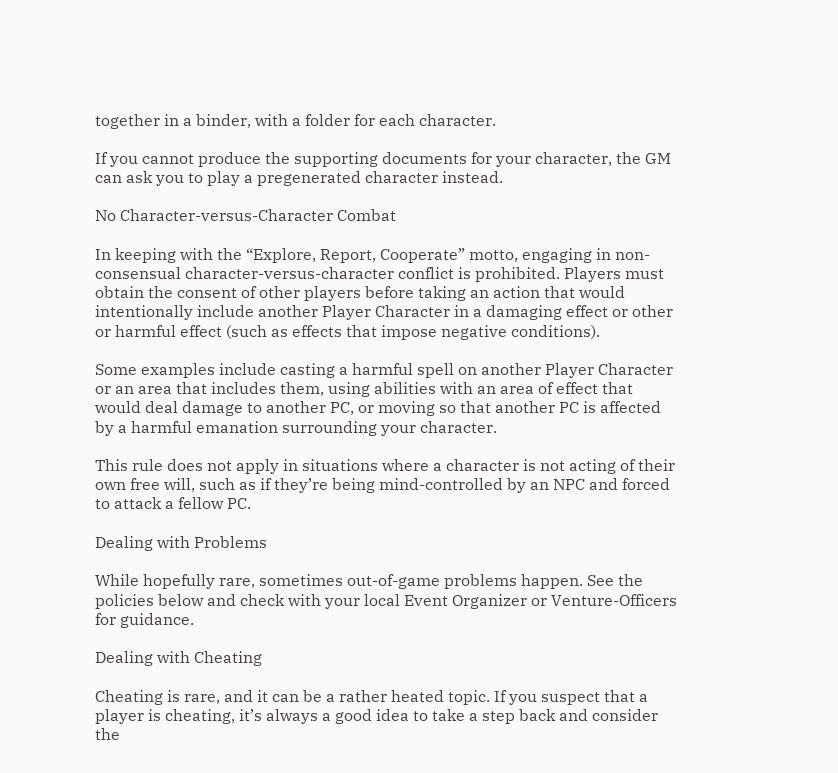together in a binder, with a folder for each character.

If you cannot produce the supporting documents for your character, the GM can ask you to play a pregenerated character instead.

No Character-versus-Character Combat

In keeping with the “Explore, Report, Cooperate” motto, engaging in non-consensual character-versus-character conflict is prohibited. Players must obtain the consent of other players before taking an action that would intentionally include another Player Character in a damaging effect or other or harmful effect (such as effects that impose negative conditions).

Some examples include casting a harmful spell on another Player Character or an area that includes them, using abilities with an area of effect that would deal damage to another PC, or moving so that another PC is affected by a harmful emanation surrounding your character.

This rule does not apply in situations where a character is not acting of their own free will, such as if they’re being mind-controlled by an NPC and forced to attack a fellow PC.

Dealing with Problems

While hopefully rare, sometimes out-of-game problems happen. See the policies below and check with your local Event Organizer or Venture-Officers for guidance.

Dealing with Cheating

Cheating is rare, and it can be a rather heated topic. If you suspect that a player is cheating, it’s always a good idea to take a step back and consider the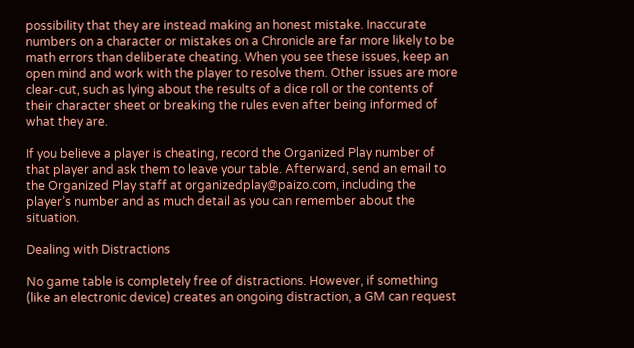possibility that they are instead making an honest mistake. Inaccurate numbers on a character or mistakes on a Chronicle are far more likely to be math errors than deliberate cheating. When you see these issues, keep an open mind and work with the player to resolve them. Other issues are more clear-cut, such as lying about the results of a dice roll or the contents of their character sheet or breaking the rules even after being informed of what they are.

If you believe a player is cheating, record the Organized Play number of that player and ask them to leave your table. Afterward, send an email to the Organized Play staff at organizedplay@paizo.com, including the player’s number and as much detail as you can remember about the situation.

Dealing with Distractions

No game table is completely free of distractions. However, if something (like an electronic device) creates an ongoing distraction, a GM can request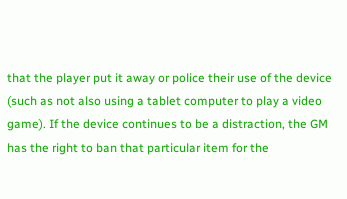that the player put it away or police their use of the device (such as not also using a tablet computer to play a video game). If the device continues to be a distraction, the GM has the right to ban that particular item for the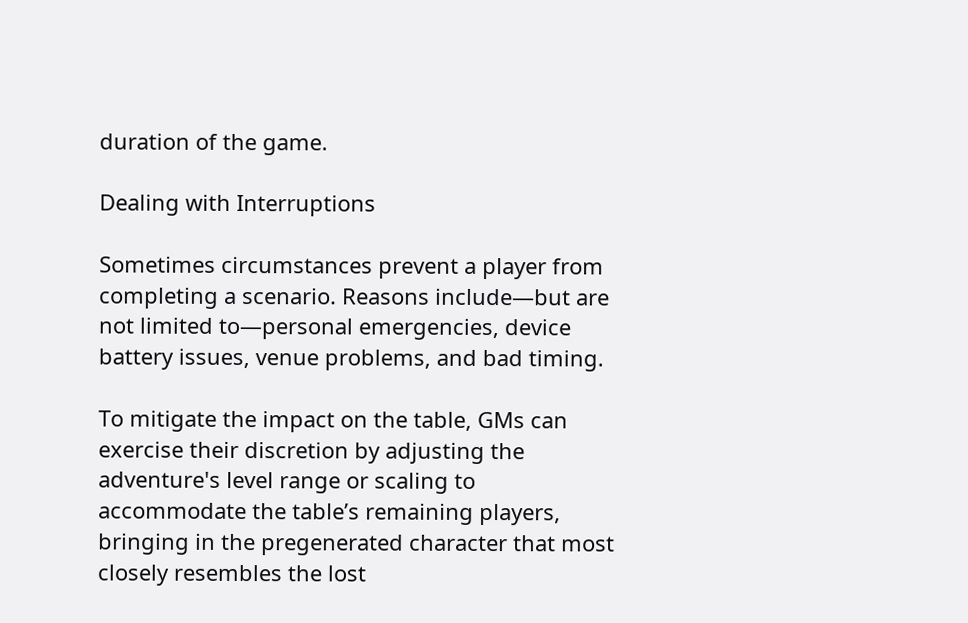duration of the game.

Dealing with Interruptions

Sometimes circumstances prevent a player from completing a scenario. Reasons include—but are not limited to—personal emergencies, device battery issues, venue problems, and bad timing.

To mitigate the impact on the table, GMs can exercise their discretion by adjusting the adventure's level range or scaling to accommodate the table’s remaining players, bringing in the pregenerated character that most closely resembles the lost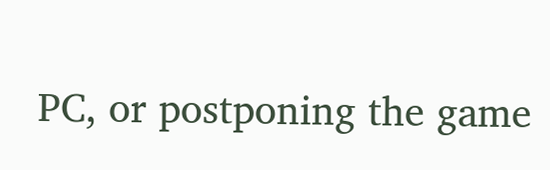PC, or postponing the game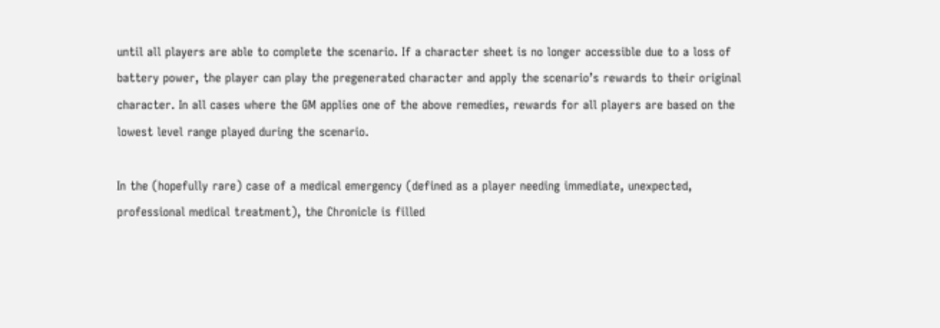until all players are able to complete the scenario. If a character sheet is no longer accessible due to a loss of battery power, the player can play the pregenerated character and apply the scenario’s rewards to their original character. In all cases where the GM applies one of the above remedies, rewards for all players are based on the lowest level range played during the scenario.

In the (hopefully rare) case of a medical emergency (defined as a player needing immediate, unexpected, professional medical treatment), the Chronicle is filled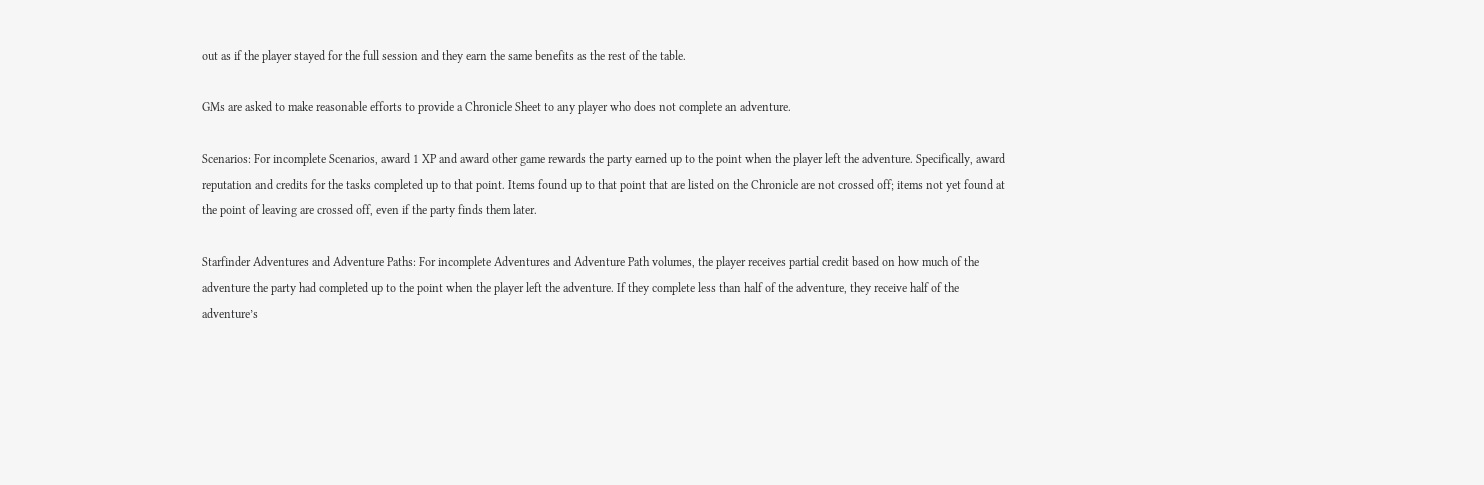out as if the player stayed for the full session and they earn the same benefits as the rest of the table.

GMs are asked to make reasonable efforts to provide a Chronicle Sheet to any player who does not complete an adventure.

Scenarios: For incomplete Scenarios, award 1 XP and award other game rewards the party earned up to the point when the player left the adventure. Specifically, award reputation and credits for the tasks completed up to that point. Items found up to that point that are listed on the Chronicle are not crossed off; items not yet found at the point of leaving are crossed off, even if the party finds them later.

Starfinder Adventures and Adventure Paths: For incomplete Adventures and Adventure Path volumes, the player receives partial credit based on how much of the adventure the party had completed up to the point when the player left the adventure. If they complete less than half of the adventure, they receive half of the adventure’s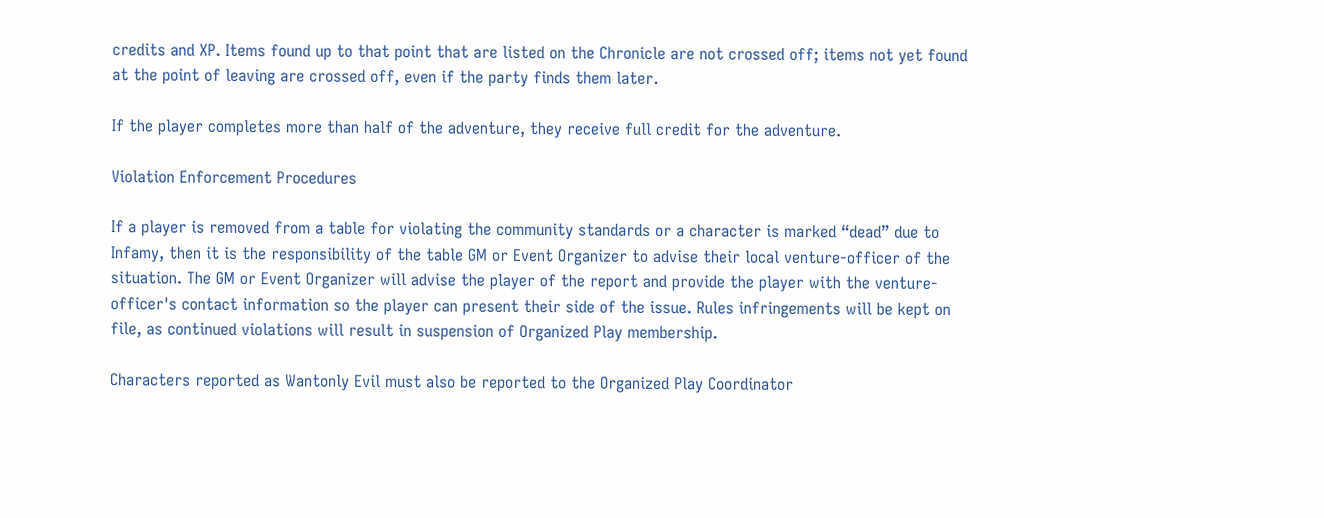credits and XP. Items found up to that point that are listed on the Chronicle are not crossed off; items not yet found at the point of leaving are crossed off, even if the party finds them later.

If the player completes more than half of the adventure, they receive full credit for the adventure.

Violation Enforcement Procedures

If a player is removed from a table for violating the community standards or a character is marked “dead” due to Infamy, then it is the responsibility of the table GM or Event Organizer to advise their local venture-officer of the situation. The GM or Event Organizer will advise the player of the report and provide the player with the venture-officer's contact information so the player can present their side of the issue. Rules infringements will be kept on file, as continued violations will result in suspension of Organized Play membership.

Characters reported as Wantonly Evil must also be reported to the Organized Play Coordinator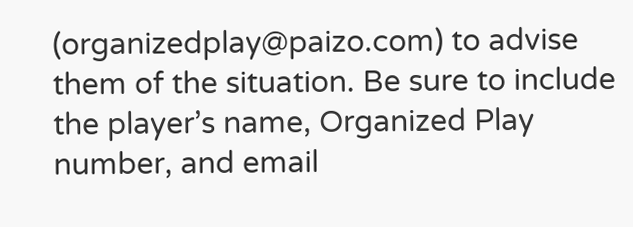(organizedplay@paizo.com) to advise them of the situation. Be sure to include the player’s name, Organized Play number, and email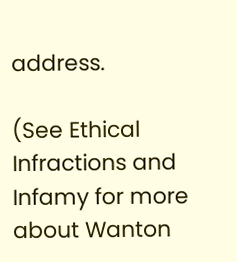address.

(See Ethical Infractions and Infamy for more about Wanton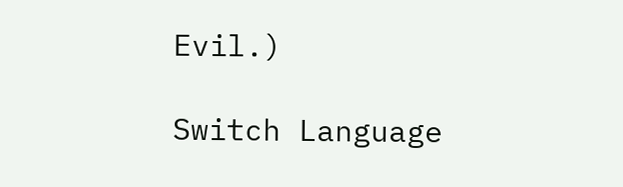Evil.)

Switch Language